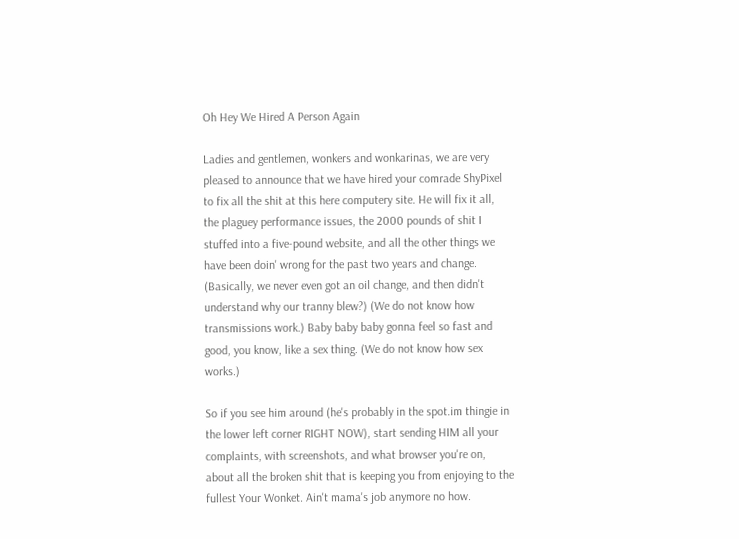Oh Hey We Hired A Person Again

Ladies and gentlemen, wonkers and wonkarinas, we are very pleased to announce that we have hired your comrade ShyPixel to fix all the shit at this here computery site. He will fix it all, the plaguey performance issues, the 2000 pounds of shit I stuffed into a five-pound website, and all the other things we have been doin' wrong for the past two years and change. (Basically, we never even got an oil change, and then didn't understand why our tranny blew?) (We do not know how transmissions work.) Baby baby baby gonna feel so fast and good, you know, like a sex thing. (We do not know how sex works.)

So if you see him around (he's probably in the spot.im thingie in the lower left corner RIGHT NOW), start sending HIM all your complaints, with screenshots, and what browser you're on, about all the broken shit that is keeping you from enjoying to the fullest Your Wonket. Ain't mama's job anymore no how.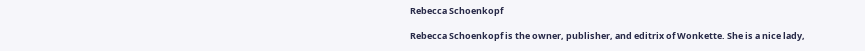Rebecca Schoenkopf

Rebecca Schoenkopf is the owner, publisher, and editrix of Wonkette. She is a nice lady,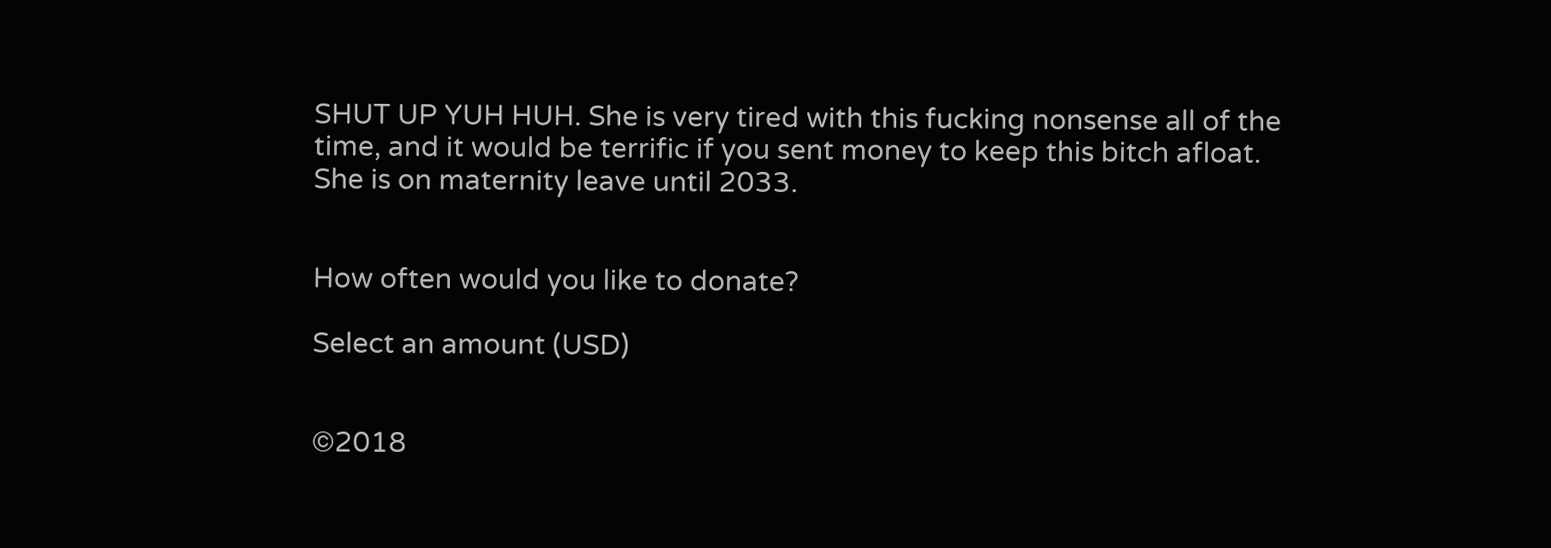SHUT UP YUH HUH. She is very tired with this fucking nonsense all of the time, and it would be terrific if you sent money to keep this bitch afloat. She is on maternity leave until 2033.


How often would you like to donate?

Select an amount (USD)


©2018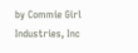by Commie Girl Industries, Inc